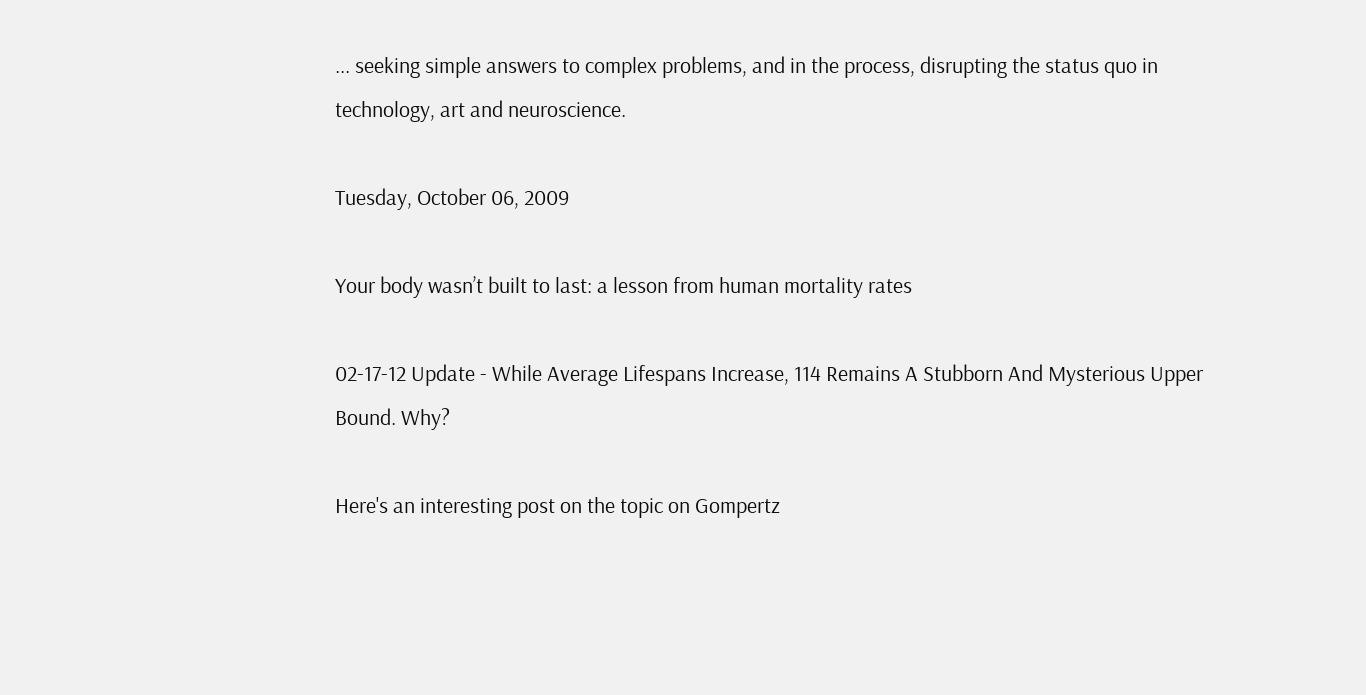... seeking simple answers to complex problems, and in the process, disrupting the status quo in technology, art and neuroscience.

Tuesday, October 06, 2009

Your body wasn’t built to last: a lesson from human mortality rates

02-17-12 Update - While Average Lifespans Increase, 114 Remains A Stubborn And Mysterious Upper Bound. Why?

Here's an interesting post on the topic on Gompertz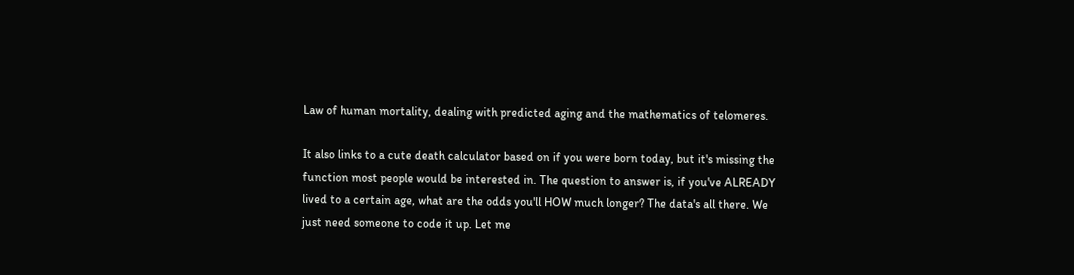Law of human mortality, dealing with predicted aging and the mathematics of telomeres.

It also links to a cute death calculator based on if you were born today, but it's missing the function most people would be interested in. The question to answer is, if you've ALREADY lived to a certain age, what are the odds you'll HOW much longer? The data's all there. We just need someone to code it up. Let me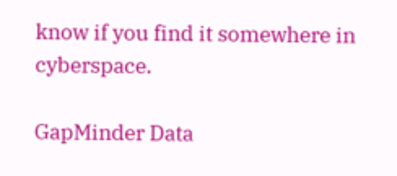know if you find it somewhere in cyberspace.

GapMinder Data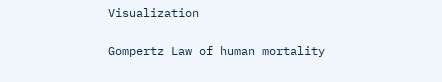Visualization

Gompertz Law of human mortality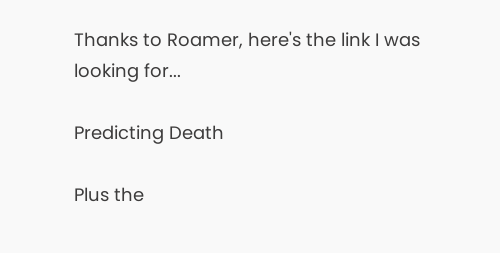Thanks to Roamer, here's the link I was looking for...

Predicting Death

Plus the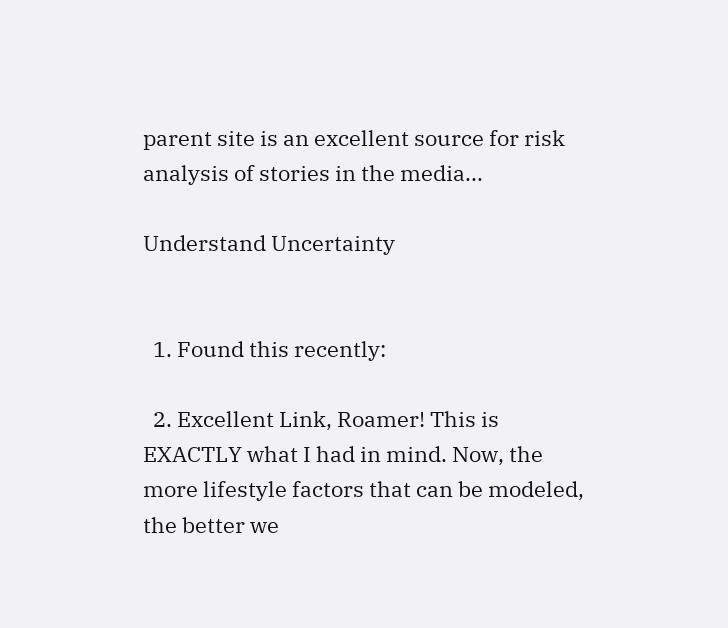parent site is an excellent source for risk analysis of stories in the media...

Understand Uncertainty


  1. Found this recently:

  2. Excellent Link, Roamer! This is EXACTLY what I had in mind. Now, the more lifestyle factors that can be modeled, the better we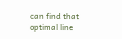can find that optimal line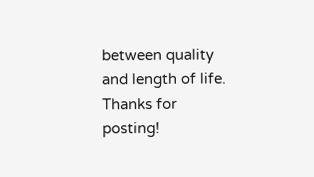between quality and length of life. Thanks for posting!